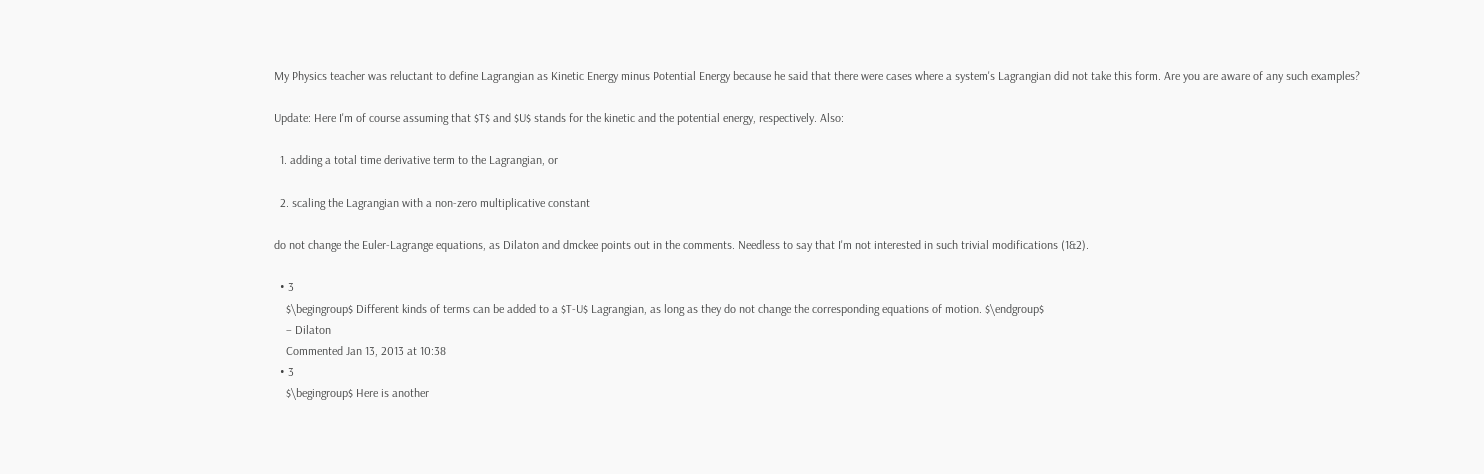My Physics teacher was reluctant to define Lagrangian as Kinetic Energy minus Potential Energy because he said that there were cases where a system's Lagrangian did not take this form. Are you are aware of any such examples?

Update: Here I'm of course assuming that $T$ and $U$ stands for the kinetic and the potential energy, respectively. Also:

  1. adding a total time derivative term to the Lagrangian, or

  2. scaling the Lagrangian with a non-zero multiplicative constant

do not change the Euler-Lagrange equations, as Dilaton and dmckee points out in the comments. Needless to say that I'm not interested in such trivial modifications (1&2).

  • 3
    $\begingroup$ Different kinds of terms can be added to a $T-U$ Lagrangian, as long as they do not change the corresponding equations of motion. $\endgroup$
    – Dilaton
    Commented Jan 13, 2013 at 10:38
  • 3
    $\begingroup$ Here is another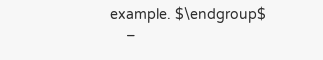example. $\endgroup$
    –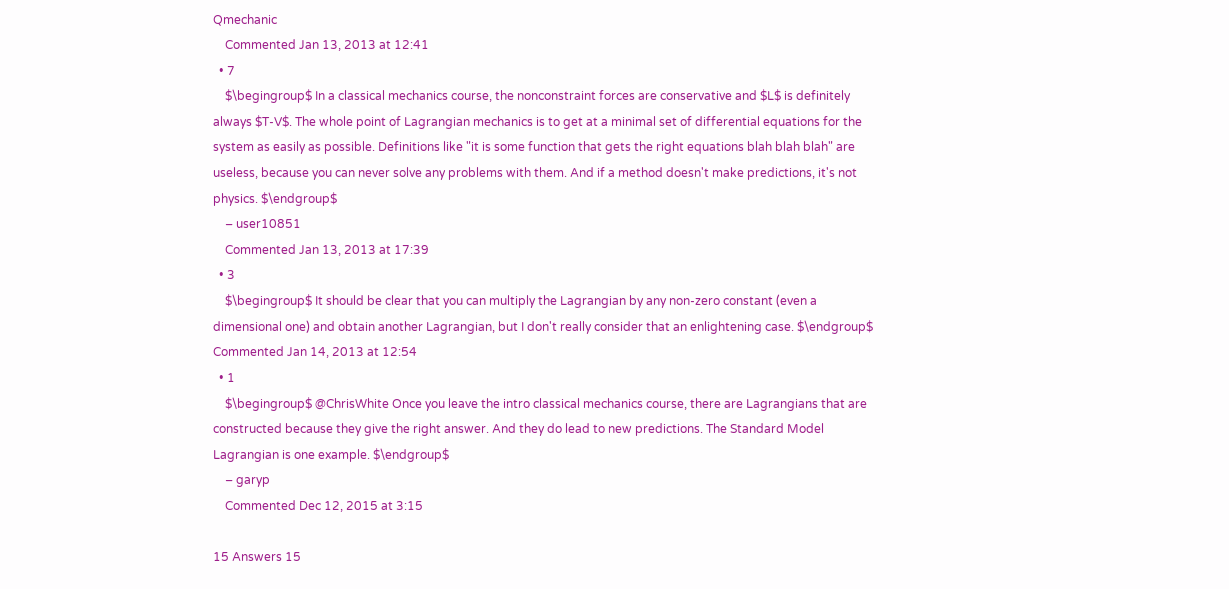Qmechanic
    Commented Jan 13, 2013 at 12:41
  • 7
    $\begingroup$ In a classical mechanics course, the nonconstraint forces are conservative and $L$ is definitely always $T-V$. The whole point of Lagrangian mechanics is to get at a minimal set of differential equations for the system as easily as possible. Definitions like "it is some function that gets the right equations blah blah blah" are useless, because you can never solve any problems with them. And if a method doesn't make predictions, it's not physics. $\endgroup$
    – user10851
    Commented Jan 13, 2013 at 17:39
  • 3
    $\begingroup$ It should be clear that you can multiply the Lagrangian by any non-zero constant (even a dimensional one) and obtain another Lagrangian, but I don't really consider that an enlightening case. $\endgroup$ Commented Jan 14, 2013 at 12:54
  • 1
    $\begingroup$ @ChrisWhite Once you leave the intro classical mechanics course, there are Lagrangians that are constructed because they give the right answer. And they do lead to new predictions. The Standard Model Lagrangian is one example. $\endgroup$
    – garyp
    Commented Dec 12, 2015 at 3:15

15 Answers 15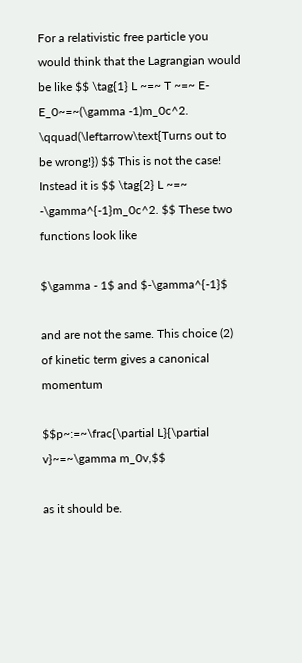For a relativistic free particle you would think that the Lagrangian would be like $$ \tag{1} L ~=~ T ~=~ E-E_0~=~(\gamma -1)m_0c^2. \qquad(\leftarrow\text{Turns out to be wrong!}) $$ This is not the case! Instead it is $$ \tag{2} L ~=~ -\gamma^{-1}m_0c^2. $$ These two functions look like

$\gamma - 1$ and $-\gamma^{-1}$

and are not the same. This choice (2) of kinetic term gives a canonical momentum

$$p~:=~\frac{\partial L}{\partial v}~=~\gamma m_0v,$$

as it should be.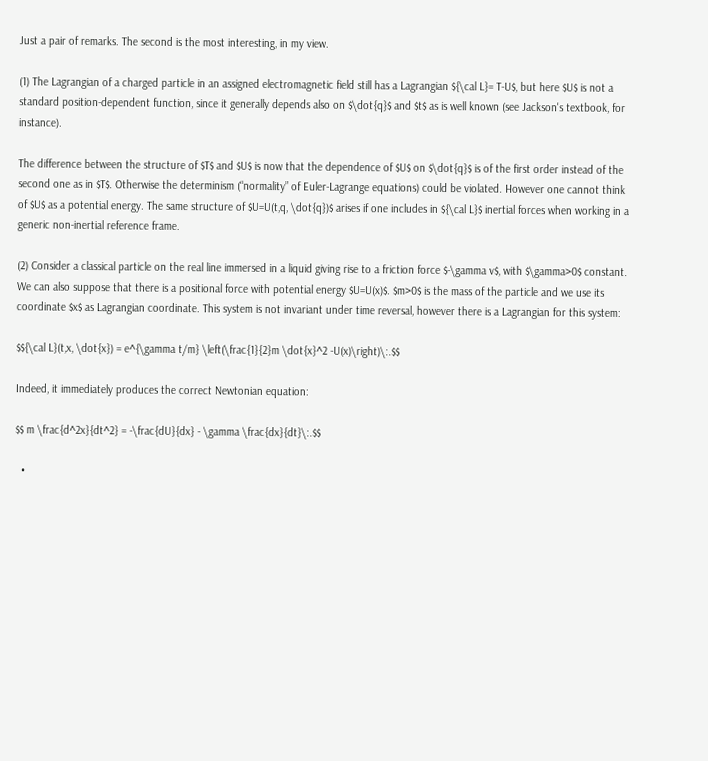Just a pair of remarks. The second is the most interesting, in my view.

(1) The Lagrangian of a charged particle in an assigned electromagnetic field still has a Lagrangian ${\cal L}= T-U$, but here $U$ is not a standard position-dependent function, since it generally depends also on $\dot{q}$ and $t$ as is well known (see Jackson's textbook, for instance).

The difference between the structure of $T$ and $U$ is now that the dependence of $U$ on $\dot{q}$ is of the first order instead of the second one as in $T$. Otherwise the determinism (“normality” of Euler-Lagrange equations) could be violated. However one cannot think of $U$ as a potential energy. The same structure of $U=U(t,q, \dot{q})$ arises if one includes in ${\cal L}$ inertial forces when working in a generic non-inertial reference frame.

(2) Consider a classical particle on the real line immersed in a liquid giving rise to a friction force $-\gamma v$, with $\gamma>0$ constant. We can also suppose that there is a positional force with potential energy $U=U(x)$. $m>0$ is the mass of the particle and we use its coordinate $x$ as Lagrangian coordinate. This system is not invariant under time reversal, however there is a Lagrangian for this system:

$${\cal L}(t,x, \dot{x}) = e^{\gamma t/m} \left(\frac{1}{2}m \dot{x}^2 -U(x)\right)\:.$$

Indeed, it immediately produces the correct Newtonian equation:

$$ m \frac{d^2x}{dt^2} = -\frac{dU}{dx} - \gamma \frac{dx}{dt}\:.$$

  •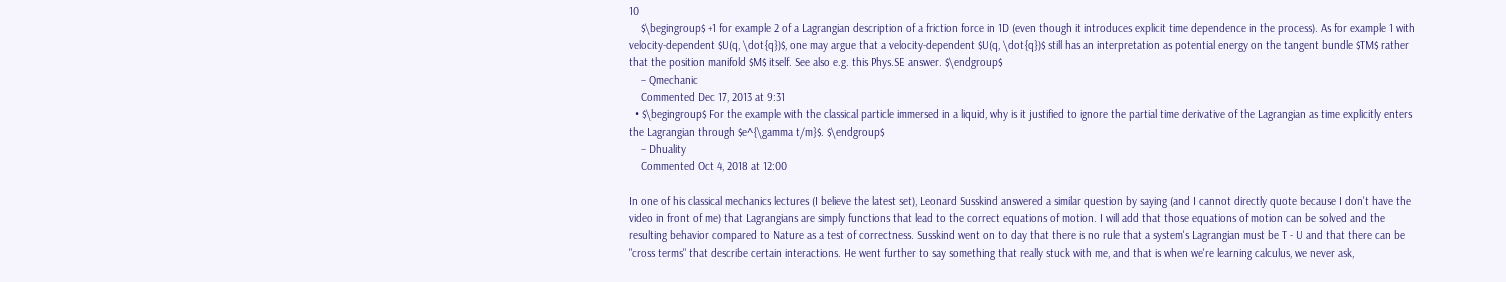10
    $\begingroup$ +1 for example 2 of a Lagrangian description of a friction force in 1D (even though it introduces explicit time dependence in the process). As for example 1 with velocity-dependent $U(q, \dot{q})$, one may argue that a velocity-dependent $U(q, \dot{q})$ still has an interpretation as potential energy on the tangent bundle $TM$ rather that the position manifold $M$ itself. See also e.g. this Phys.SE answer. $\endgroup$
    – Qmechanic
    Commented Dec 17, 2013 at 9:31
  • $\begingroup$ For the example with the classical particle immersed in a liquid, why is it justified to ignore the partial time derivative of the Lagrangian as time explicitly enters the Lagrangian through $e^{\gamma t/m}$. $\endgroup$
    – Dhuality
    Commented Oct 4, 2018 at 12:00

In one of his classical mechanics lectures (I believe the latest set), Leonard Susskind answered a similar question by saying (and I cannot directly quote because I don't have the video in front of me) that Lagrangians are simply functions that lead to the correct equations of motion. I will add that those equations of motion can be solved and the resulting behavior compared to Nature as a test of correctness. Susskind went on to day that there is no rule that a system's Lagrangian must be T - U and that there can be "cross terms" that describe certain interactions. He went further to say something that really stuck with me, and that is when we're learning calculus, we never ask,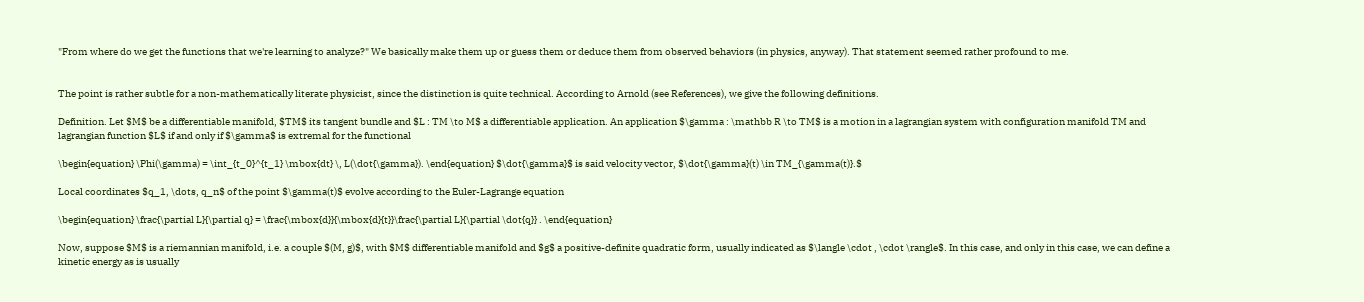"From where do we get the functions that we're learning to analyze?" We basically make them up or guess them or deduce them from observed behaviors (in physics, anyway). That statement seemed rather profound to me.


The point is rather subtle for a non-mathematically literate physicist, since the distinction is quite technical. According to Arnold (see References), we give the following definitions.

Definition. Let $M$ be a differentiable manifold, $TM$ its tangent bundle and $L : TM \to M$ a differentiable application. An application $\gamma : \mathbb R \to TM$ is a motion in a lagrangian system with configuration manifold TM and lagrangian function $L$ if and only if $\gamma$ is extremal for the functional

\begin{equation} \Phi(\gamma) = \int_{t_0}^{t_1} \mbox{dt} \, L(\dot{\gamma}). \end{equation} $\dot{\gamma}$ is said velocity vector, $\dot{\gamma}(t) \in TM_{\gamma(t)}.$

Local coordinates $q_1, \dots, q_n$ of the point $\gamma(t)$ evolve according to the Euler-Lagrange equation

\begin{equation} \frac{\partial L}{\partial q} = \frac{\mbox{d}}{\mbox{d}{t}}\frac{\partial L}{\partial \dot{q}} . \end{equation}

Now, suppose $M$ is a riemannian manifold, i.e. a couple $(M, g)$, with $M$ differentiable manifold and $g$ a positive-definite quadratic form, usually indicated as $\langle \cdot , \cdot \rangle$. In this case, and only in this case, we can define a kinetic energy as is usually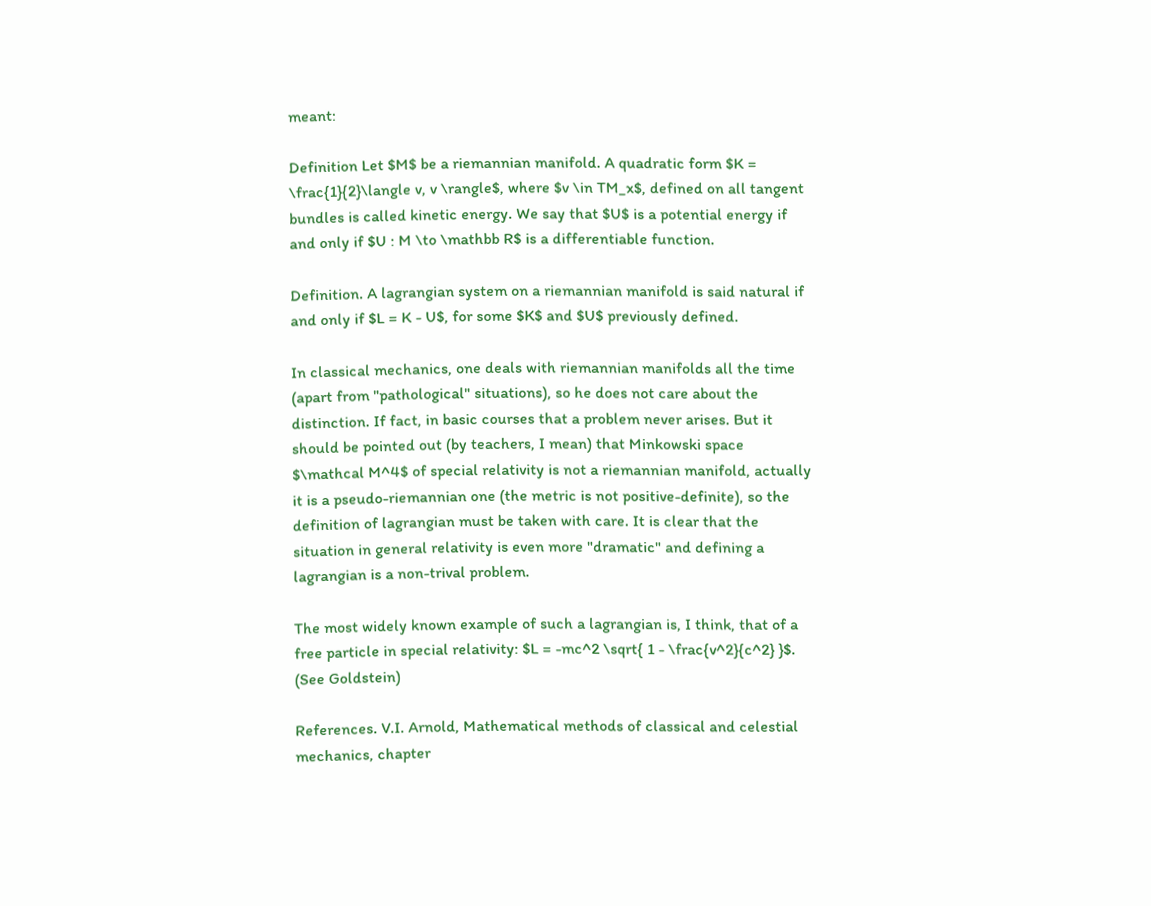meant:

Definition Let $M$ be a riemannian manifold. A quadratic form $K = \frac{1}{2}\langle v, v \rangle$, where $v \in TM_x$, defined on all tangent bundles is called kinetic energy. We say that $U$ is a potential energy if and only if $U : M \to \mathbb R$ is a differentiable function.

Definition. A lagrangian system on a riemannian manifold is said natural if and only if $L = K - U$, for some $K$ and $U$ previously defined.

In classical mechanics, one deals with riemannian manifolds all the time (apart from "pathological" situations), so he does not care about the distinction. If fact, in basic courses that a problem never arises. But it should be pointed out (by teachers, I mean) that Minkowski space $\mathcal M^4$ of special relativity is not a riemannian manifold, actually it is a pseudo-riemannian one (the metric is not positive-definite), so the definition of lagrangian must be taken with care. It is clear that the situation in general relativity is even more "dramatic" and defining a lagrangian is a non-trival problem.

The most widely known example of such a lagrangian is, I think, that of a free particle in special relativity: $L = -mc^2 \sqrt{ 1 - \frac{v^2}{c^2} }$. (See Goldstein)

References. V.I. Arnold, Mathematical methods of classical and celestial mechanics, chapter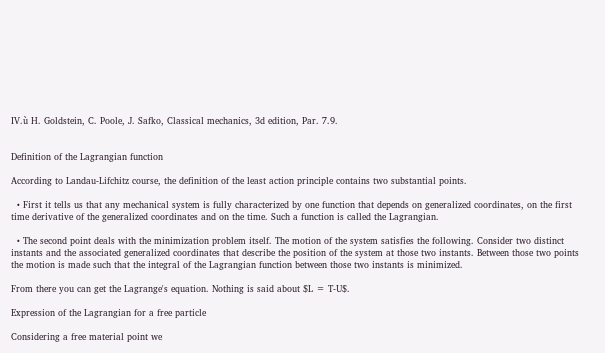IV.ù H. Goldstein, C. Poole, J. Safko, Classical mechanics, 3d edition, Par. 7.9.


Definition of the Lagrangian function

According to Landau-Lifchitz course, the definition of the least action principle contains two substantial points.

  • First it tells us that any mechanical system is fully characterized by one function that depends on generalized coordinates, on the first time derivative of the generalized coordinates and on the time. Such a function is called the Lagrangian.

  • The second point deals with the minimization problem itself. The motion of the system satisfies the following. Consider two distinct instants and the associated generalized coordinates that describe the position of the system at those two instants. Between those two points the motion is made such that the integral of the Lagrangian function between those two instants is minimized.

From there you can get the Lagrange's equation. Nothing is said about $L = T-U$.

Expression of the Lagrangian for a free particle

Considering a free material point we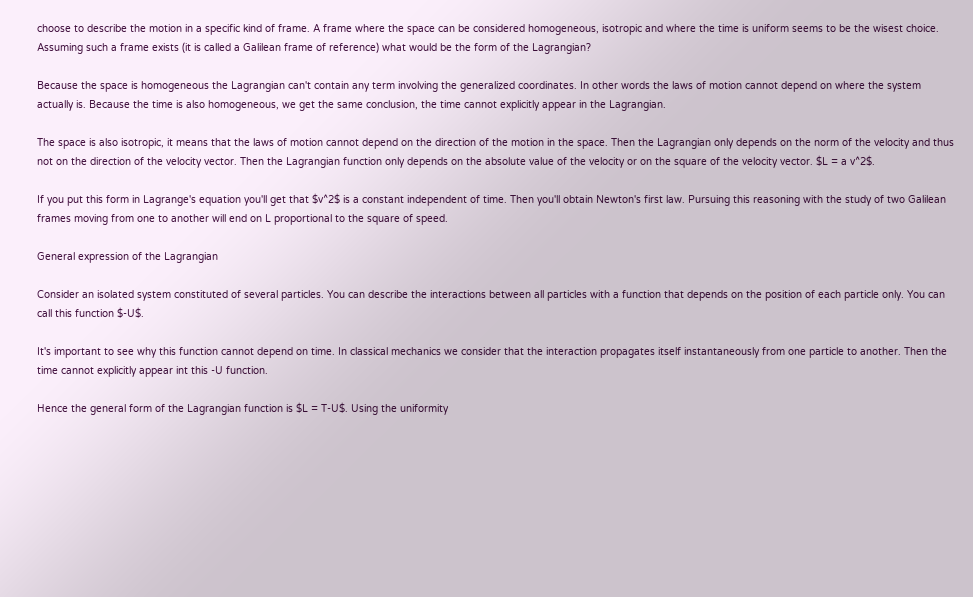choose to describe the motion in a specific kind of frame. A frame where the space can be considered homogeneous, isotropic and where the time is uniform seems to be the wisest choice. Assuming such a frame exists (it is called a Galilean frame of reference) what would be the form of the Lagrangian?

Because the space is homogeneous the Lagrangian can't contain any term involving the generalized coordinates. In other words the laws of motion cannot depend on where the system actually is. Because the time is also homogeneous, we get the same conclusion, the time cannot explicitly appear in the Lagrangian.

The space is also isotropic, it means that the laws of motion cannot depend on the direction of the motion in the space. Then the Lagrangian only depends on the norm of the velocity and thus not on the direction of the velocity vector. Then the Lagrangian function only depends on the absolute value of the velocity or on the square of the velocity vector. $L = a v^2$.

If you put this form in Lagrange's equation you'll get that $v^2$ is a constant independent of time. Then you'll obtain Newton's first law. Pursuing this reasoning with the study of two Galilean frames moving from one to another will end on L proportional to the square of speed.

General expression of the Lagrangian

Consider an isolated system constituted of several particles. You can describe the interactions between all particles with a function that depends on the position of each particle only. You can call this function $-U$.

It's important to see why this function cannot depend on time. In classical mechanics we consider that the interaction propagates itself instantaneously from one particle to another. Then the time cannot explicitly appear int this -U function.

Hence the general form of the Lagrangian function is $L = T-U$. Using the uniformity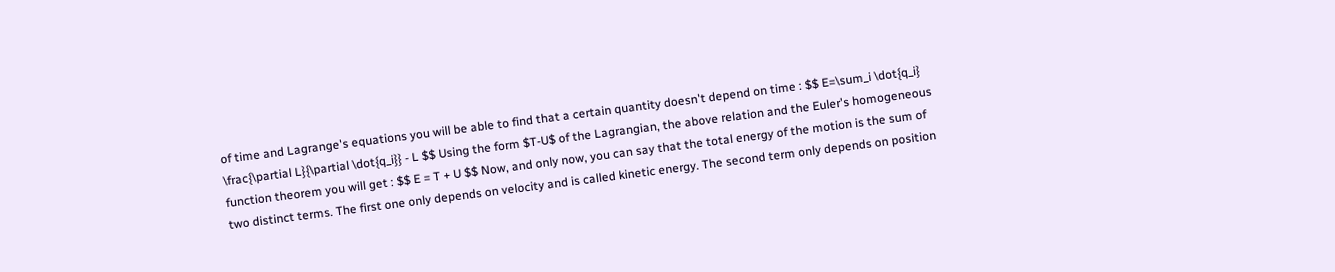of time and Lagrange's equations you will be able to find that a certain quantity doesn't depend on time : $$ E=\sum_i \dot{q_i} \frac{\partial L}{\partial \dot{q_i}} - L $$ Using the form $T-U$ of the Lagrangian, the above relation and the Euler's homogeneous function theorem you will get : $$ E = T + U $$ Now, and only now, you can say that the total energy of the motion is the sum of two distinct terms. The first one only depends on velocity and is called kinetic energy. The second term only depends on position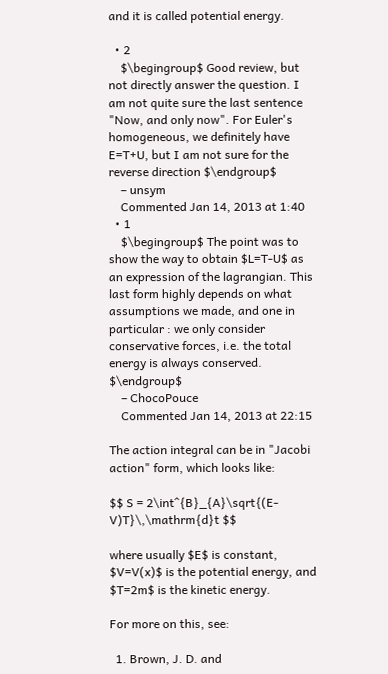and it is called potential energy.

  • 2
    $\begingroup$ Good review, but not directly answer the question. I am not quite sure the last sentence "Now, and only now". For Euler's homogeneous, we definitely have E=T+U, but I am not sure for the reverse direction $\endgroup$
    – unsym
    Commented Jan 14, 2013 at 1:40
  • 1
    $\begingroup$ The point was to show the way to obtain $L=T-U$ as an expression of the lagrangian. This last form highly depends on what assumptions we made, and one in particular : we only consider conservative forces, i.e. the total energy is always conserved. $\endgroup$
    – ChocoPouce
    Commented Jan 14, 2013 at 22:15

The action integral can be in "Jacobi action" form, which looks like:

$$ S = 2\int^{B}_{A}\sqrt{(E-V)T}\,\mathrm{d}t $$

where usually $E$ is constant, $V=V(x)$ is the potential energy, and $T=2m$ is the kinetic energy.

For more on this, see:

  1. Brown, J. D. and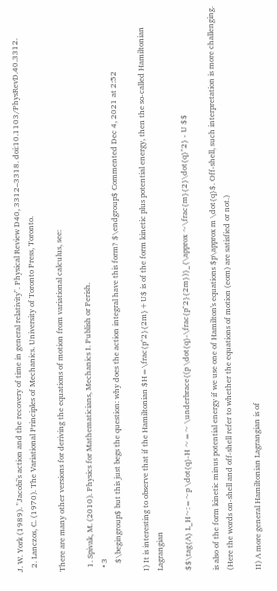J. W. York (1989). "Jacobi’s action and the recovery of time in general relativity". Physical Review D40, 3312–3318. doi:10.1103/PhysRevD.40.3312.
  2. Lanczos, C. (1970). The Variational Principles of Mechanics. University of Toronto Press, Toronto.

There are many other versions for deriving the equations of motion from variational calculus, see:

  1. Spivak, M. (2010). Physics for Mathematicians, Mechanics I. Publish or Perish.
  • 3
    $\begingroup$ but this just begs the question: why does the action integral have this form? $\endgroup$ Commented Dec 4, 2021 at 2:52

I) It is interesting to observe that if the Hamiltonian $H=\frac{p^2}{2m}+U$ is of the form kinetic plus potential energy, then the so-called Hamiltonian Lagrangian

$$\tag{A} L_H~:=~p \dot{q}-H ~=~ \underbrace{(p \dot{q}-\frac{p^2}{2m})}_{\approx ~\frac{m}{2}\dot{q}^2} - U $$

is also of the form kinetic minus potential energy if we use one of Hamilton's equations $p\approx m \dot{q}$. Off-shell, such interpretation is more challenging. (Here the words on-shell and off-shell refer to whether the equations of motion (eom) are satisfied or not.)

II) A more general Hamiltonian Lagrangian is of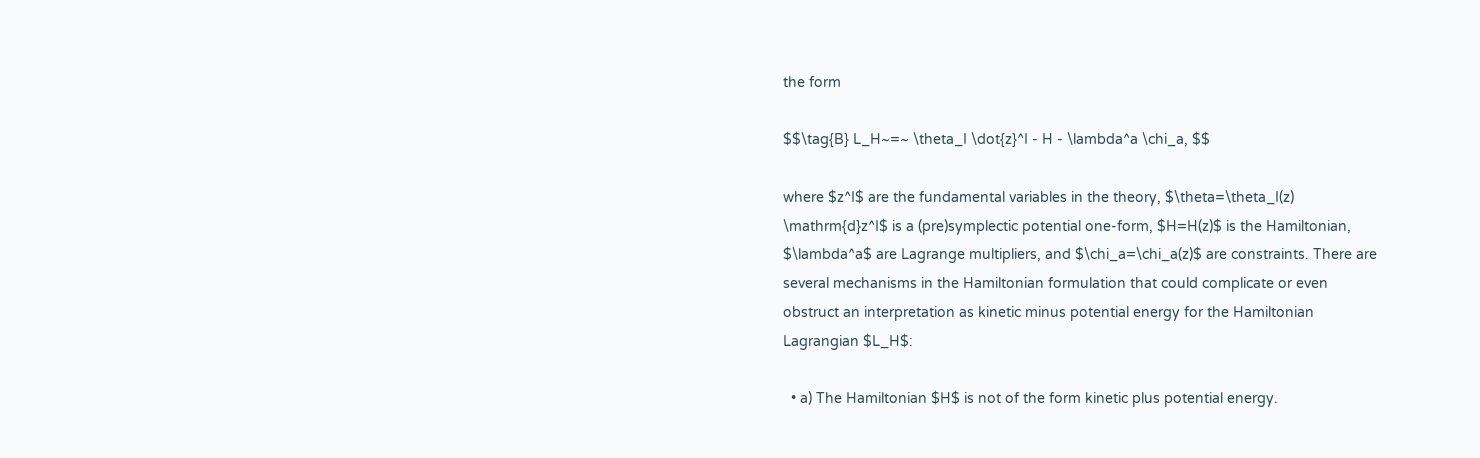the form

$$\tag{B} L_H~=~ \theta_I \dot{z}^I - H - \lambda^a \chi_a, $$

where $z^I$ are the fundamental variables in the theory, $\theta=\theta_I(z) \mathrm{d}z^I$ is a (pre)symplectic potential one-form, $H=H(z)$ is the Hamiltonian, $\lambda^a$ are Lagrange multipliers, and $\chi_a=\chi_a(z)$ are constraints. There are several mechanisms in the Hamiltonian formulation that could complicate or even obstruct an interpretation as kinetic minus potential energy for the Hamiltonian Lagrangian $L_H$:

  • a) The Hamiltonian $H$ is not of the form kinetic plus potential energy.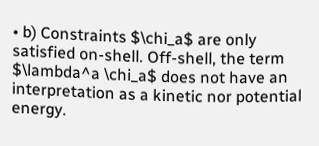• b) Constraints $\chi_a$ are only satisfied on-shell. Off-shell, the term $\lambda^a \chi_a$ does not have an interpretation as a kinetic nor potential energy.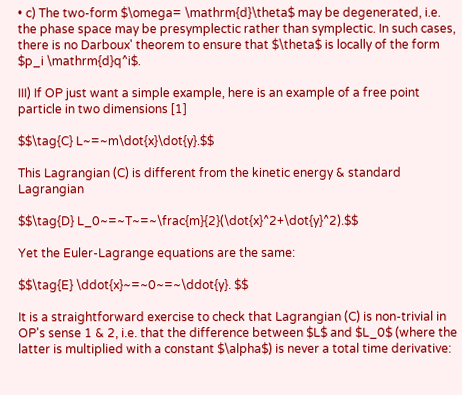• c) The two-form $\omega= \mathrm{d}\theta$ may be degenerated, i.e. the phase space may be presymplectic rather than symplectic. In such cases, there is no Darboux' theorem to ensure that $\theta$ is locally of the form $p_i \mathrm{d}q^i$.

III) If OP just want a simple example, here is an example of a free point particle in two dimensions [1]

$$\tag{C} L~=~m\dot{x}\dot{y}.$$

This Lagrangian (C) is different from the kinetic energy & standard Lagrangian

$$\tag{D} L_0~=~T~=~\frac{m}{2}(\dot{x}^2+\dot{y}^2).$$

Yet the Euler-Lagrange equations are the same:

$$\tag{E} \ddot{x}~=~0~=~\ddot{y}. $$

It is a straightforward exercise to check that Lagrangian (C) is non-trivial in OP's sense 1 & 2, i.e. that the difference between $L$ and $L_0$ (where the latter is multiplied with a constant $\alpha$) is never a total time derivative: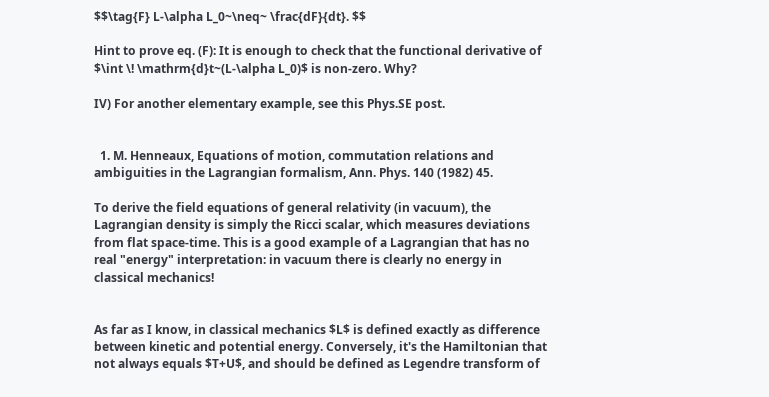$$\tag{F} L-\alpha L_0~\neq~ \frac{dF}{dt}. $$

Hint to prove eq. (F): It is enough to check that the functional derivative of $\int \! \mathrm{d}t~(L-\alpha L_0)$ is non-zero. Why?

IV) For another elementary example, see this Phys.SE post.


  1. M. Henneaux, Equations of motion, commutation relations and ambiguities in the Lagrangian formalism, Ann. Phys. 140 (1982) 45.

To derive the field equations of general relativity (in vacuum), the Lagrangian density is simply the Ricci scalar, which measures deviations from flat space-time. This is a good example of a Lagrangian that has no real "energy" interpretation: in vacuum there is clearly no energy in classical mechanics!


As far as I know, in classical mechanics $L$ is defined exactly as difference between kinetic and potential energy. Conversely, it's the Hamiltonian that not always equals $T+U$, and should be defined as Legendre transform of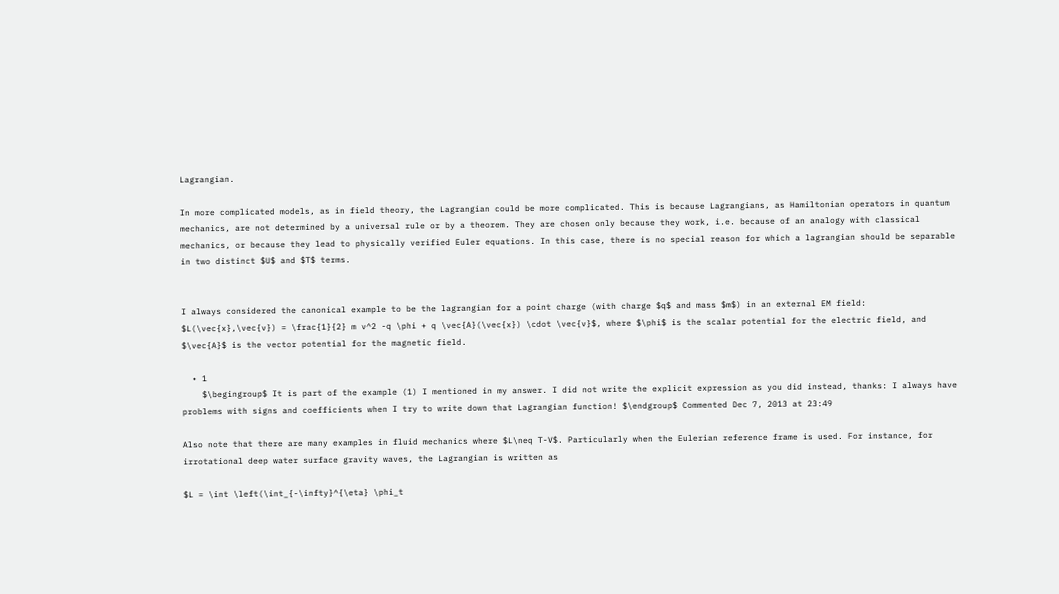Lagrangian.

In more complicated models, as in field theory, the Lagrangian could be more complicated. This is because Lagrangians, as Hamiltonian operators in quantum mechanics, are not determined by a universal rule or by a theorem. They are chosen only because they work, i.e. because of an analogy with classical mechanics, or because they lead to physically verified Euler equations. In this case, there is no special reason for which a lagrangian should be separable in two distinct $U$ and $T$ terms.


I always considered the canonical example to be the lagrangian for a point charge (with charge $q$ and mass $m$) in an external EM field: $L(\vec{x},\vec{v}) = \frac{1}{2} m v^2 -q \phi + q \vec{A}(\vec{x}) \cdot \vec{v}$, where $\phi$ is the scalar potential for the electric field, and $\vec{A}$ is the vector potential for the magnetic field.

  • 1
    $\begingroup$ It is part of the example (1) I mentioned in my answer. I did not write the explicit expression as you did instead, thanks: I always have problems with signs and coefficients when I try to write down that Lagrangian function! $\endgroup$ Commented Dec 7, 2013 at 23:49

Also note that there are many examples in fluid mechanics where $L\neq T-V$. Particularly when the Eulerian reference frame is used. For instance, for irrotational deep water surface gravity waves, the Lagrangian is written as

$L = \int \left(\int_{-\infty}^{\eta} \phi_t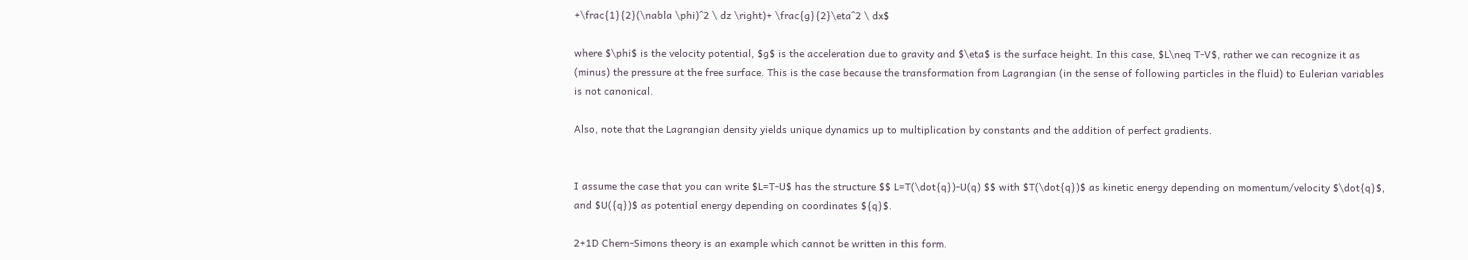+\frac{1}{2}(\nabla \phi)^2 \ dz \right)+ \frac{g}{2}\eta^2 \ dx$

where $\phi$ is the velocity potential, $g$ is the acceleration due to gravity and $\eta$ is the surface height. In this case, $L\neq T-V$, rather we can recognize it as (minus) the pressure at the free surface. This is the case because the transformation from Lagrangian (in the sense of following particles in the fluid) to Eulerian variables is not canonical.

Also, note that the Lagrangian density yields unique dynamics up to multiplication by constants and the addition of perfect gradients.


I assume the case that you can write $L=T-U$ has the structure $$ L=T(\dot{q})-U(q) $$ with $T(\dot{q})$ as kinetic energy depending on momentum/velocity $\dot{q}$, and $U({q})$ as potential energy depending on coordinates ${q}$.

2+1D Chern-Simons theory is an example which cannot be written in this form.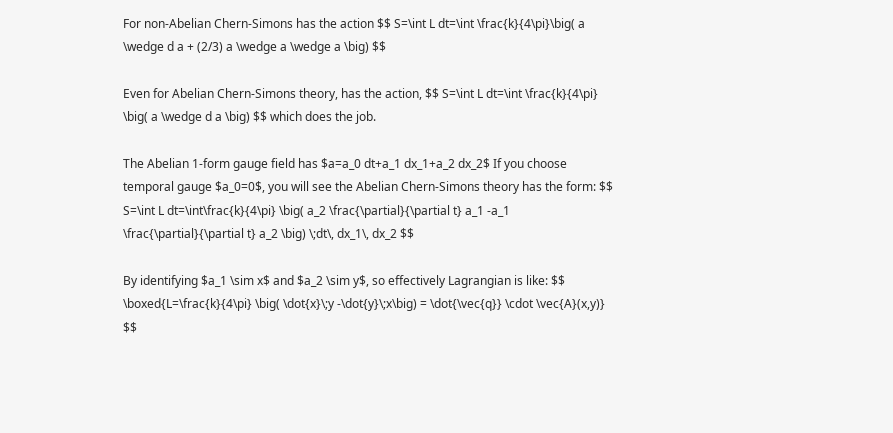For non-Abelian Chern-Simons has the action $$ S=\int L dt=\int \frac{k}{4\pi}\big( a \wedge d a + (2/3) a \wedge a \wedge a \big) $$

Even for Abelian Chern-Simons theory, has the action, $$ S=\int L dt=\int \frac{k}{4\pi} \big( a \wedge d a \big) $$ which does the job.

The Abelian 1-form gauge field has $a=a_0 dt+a_1 dx_1+a_2 dx_2$ If you choose temporal gauge $a_0=0$, you will see the Abelian Chern-Simons theory has the form: $$ S=\int L dt=\int\frac{k}{4\pi} \big( a_2 \frac{\partial}{\partial t} a_1 -a_1 \frac{\partial}{\partial t} a_2 \big) \;dt\, dx_1\, dx_2 $$

By identifying $a_1 \sim x$ and $a_2 \sim y$, so effectively Lagrangian is like: $$ \boxed{L=\frac{k}{4\pi} \big( \dot{x}\;y -\dot{y}\;x\big) = \dot{\vec{q}} \cdot \vec{A}(x,y)} $$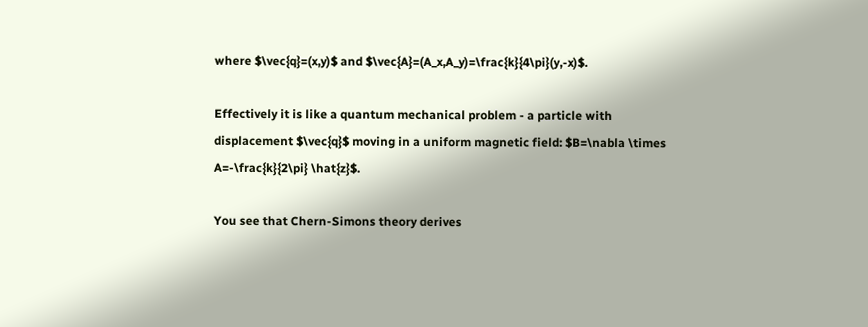where $\vec{q}=(x,y)$ and $\vec{A}=(A_x,A_y)=\frac{k}{4\pi}(y,-x)$.

Effectively it is like a quantum mechanical problem - a particle with displacement $\vec{q}$ moving in a uniform magnetic field: $B=\nabla \times A=-\frac{k}{2\pi} \hat{z}$.

You see that Chern-Simons theory derives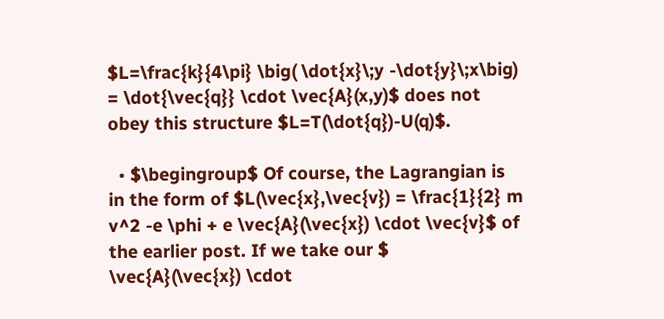$L=\frac{k}{4\pi} \big( \dot{x}\;y -\dot{y}\;x\big) = \dot{\vec{q}} \cdot \vec{A}(x,y)$ does not obey this structure $L=T(\dot{q})-U(q)$.

  • $\begingroup$ Of course, the Lagrangian is in the form of $L(\vec{x},\vec{v}) = \frac{1}{2} m v^2 -e \phi + e \vec{A}(\vec{x}) \cdot \vec{v}$ of the earlier post. If we take our $ \vec{A}(\vec{x}) \cdot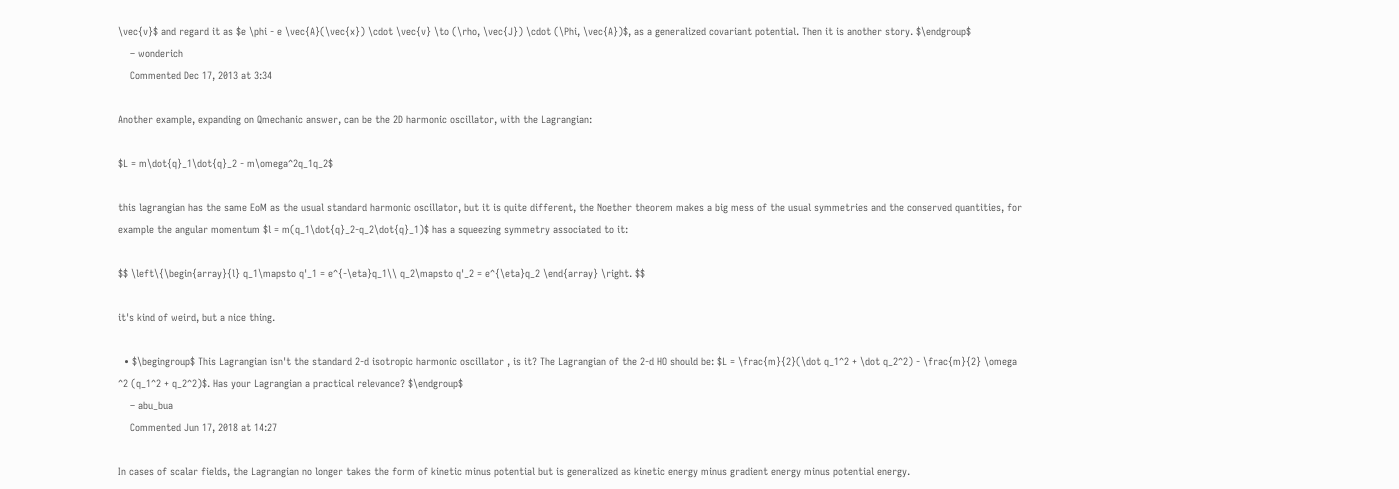\vec{v}$ and regard it as $e \phi - e \vec{A}(\vec{x}) \cdot \vec{v} \to (\rho, \vec{J}) \cdot (\Phi, \vec{A})$, as a generalized covariant potential. Then it is another story. $\endgroup$
    – wonderich
    Commented Dec 17, 2013 at 3:34

Another example, expanding on Qmechanic answer, can be the 2D harmonic oscillator, with the Lagrangian:

$L = m\dot{q}_1\dot{q}_2 - m\omega^2q_1q_2$

this lagrangian has the same EoM as the usual standard harmonic oscillator, but it is quite different, the Noether theorem makes a big mess of the usual symmetries and the conserved quantities, for example the angular momentum $l = m(q_1\dot{q}_2-q_2\dot{q}_1)$ has a squeezing symmetry associated to it:

$$ \left\{\begin{array}{l} q_1\mapsto q'_1 = e^{-\eta}q_1\\ q_2\mapsto q'_2 = e^{\eta}q_2 \end{array} \right. $$

it's kind of weird, but a nice thing.

  • $\begingroup$ This Lagrangian isn't the standard 2-d isotropic harmonic oscillator , is it? The Lagrangian of the 2-d HO should be: $L = \frac{m}{2}(\dot q_1^2 + \dot q_2^2) - \frac{m}{2} \omega ^2 (q_1^2 + q_2^2)$. Has your Lagrangian a practical relevance? $\endgroup$
    – abu_bua
    Commented Jun 17, 2018 at 14:27

In cases of scalar fields, the Lagrangian no longer takes the form of kinetic minus potential but is generalized as kinetic energy minus gradient energy minus potential energy.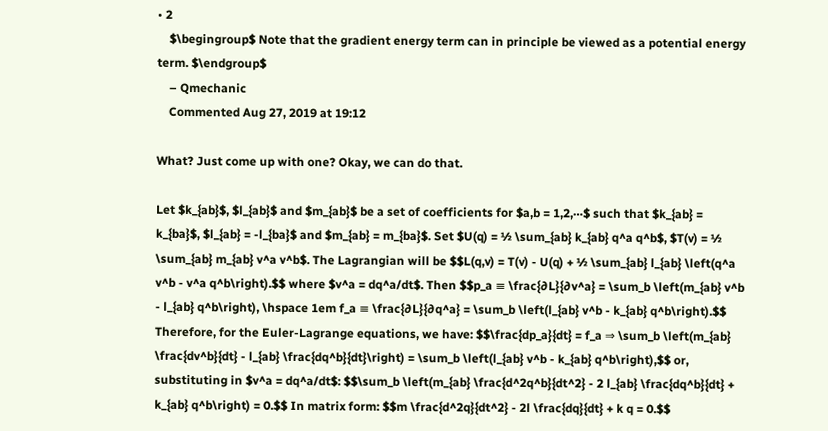• 2
    $\begingroup$ Note that the gradient energy term can in principle be viewed as a potential energy term. $\endgroup$
    – Qmechanic
    Commented Aug 27, 2019 at 19:12

What? Just come up with one? Okay, we can do that.

Let $k_{ab}$, $l_{ab}$ and $m_{ab}$ be a set of coefficients for $a,b = 1,2,⋯$ such that $k_{ab} = k_{ba}$, $l_{ab} = -l_{ba}$ and $m_{ab} = m_{ba}$. Set $U(q) = ½ \sum_{ab} k_{ab} q^a q^b$, $T(v) = ½ \sum_{ab} m_{ab} v^a v^b$. The Lagrangian will be $$L(q,v) = T(v) - U(q) + ½ \sum_{ab} l_{ab} \left(q^a v^b - v^a q^b\right).$$ where $v^a = dq^a/dt$. Then $$p_a ≡ \frac{∂L}{∂v^a} = \sum_b \left(m_{ab} v^b - l_{ab} q^b\right), \hspace 1em f_a ≡ \frac{∂L}{∂q^a} = \sum_b \left(l_{ab} v^b - k_{ab} q^b\right).$$ Therefore, for the Euler-Lagrange equations, we have: $$\frac{dp_a}{dt} = f_a ⇒ \sum_b \left(m_{ab} \frac{dv^b}{dt} - l_{ab} \frac{dq^b}{dt}\right) = \sum_b \left(l_{ab} v^b - k_{ab} q^b\right),$$ or, substituting in $v^a = dq^a/dt$: $$\sum_b \left(m_{ab} \frac{d^2q^b}{dt^2} - 2 l_{ab} \frac{dq^b}{dt} + k_{ab} q^b\right) = 0.$$ In matrix form: $$m \frac{d^2q}{dt^2} - 2l \frac{dq}{dt} + k q = 0.$$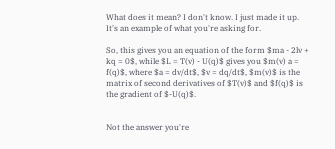What does it mean? I don't know. I just made it up. It's an example of what you're asking for.

So, this gives you an equation of the form $ma - 2lv + kq = 0$, while $L = T(v) - U(q)$ gives you $m(v) a = f(q)$, where $a = dv/dt$, $v = dq/dt$, $m(v)$ is the matrix of second derivatives of $T(v)$ and $f(q)$ is the gradient of $-U(q)$.


Not the answer you're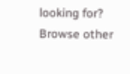looking for? Browse other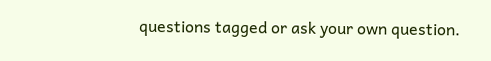questions tagged or ask your own question.